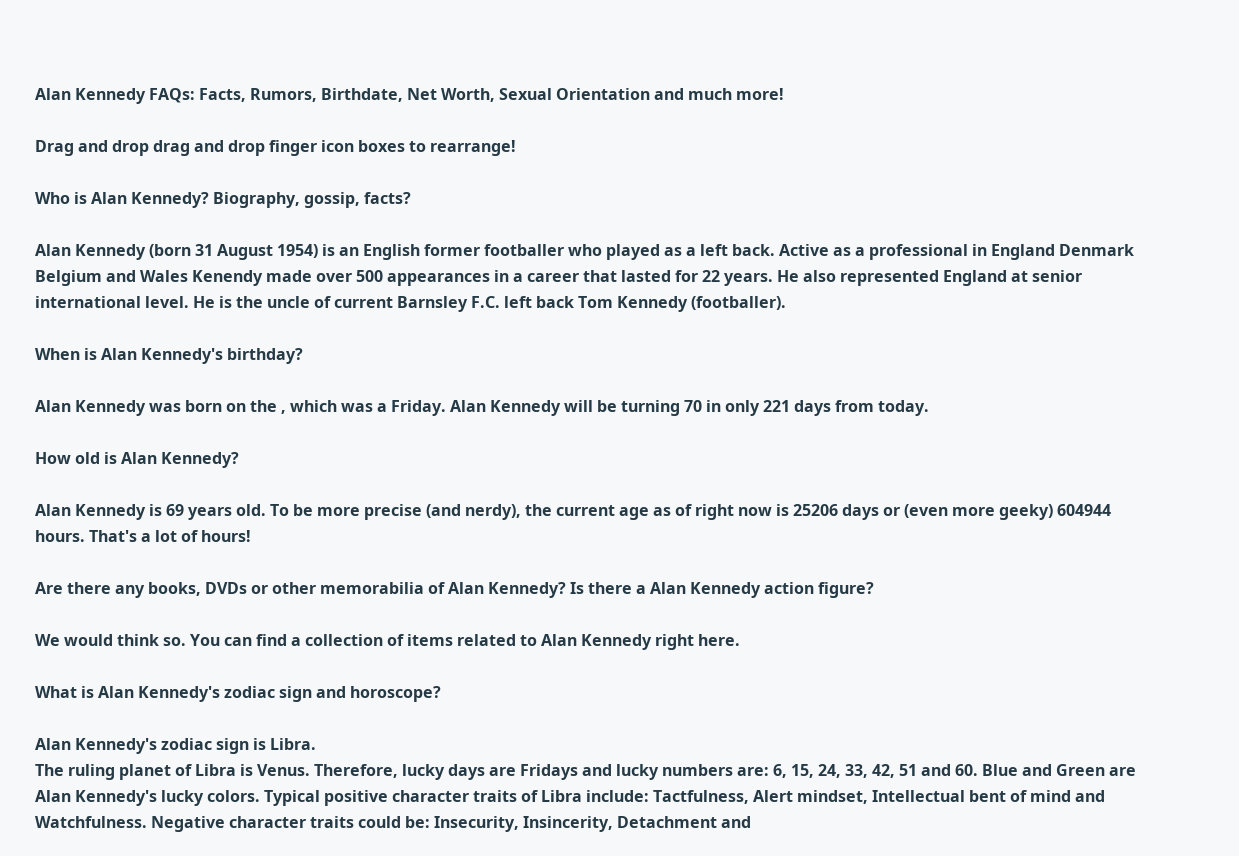Alan Kennedy FAQs: Facts, Rumors, Birthdate, Net Worth, Sexual Orientation and much more!

Drag and drop drag and drop finger icon boxes to rearrange!

Who is Alan Kennedy? Biography, gossip, facts?

Alan Kennedy (born 31 August 1954) is an English former footballer who played as a left back. Active as a professional in England Denmark Belgium and Wales Kenendy made over 500 appearances in a career that lasted for 22 years. He also represented England at senior international level. He is the uncle of current Barnsley F.C. left back Tom Kennedy (footballer).

When is Alan Kennedy's birthday?

Alan Kennedy was born on the , which was a Friday. Alan Kennedy will be turning 70 in only 221 days from today.

How old is Alan Kennedy?

Alan Kennedy is 69 years old. To be more precise (and nerdy), the current age as of right now is 25206 days or (even more geeky) 604944 hours. That's a lot of hours!

Are there any books, DVDs or other memorabilia of Alan Kennedy? Is there a Alan Kennedy action figure?

We would think so. You can find a collection of items related to Alan Kennedy right here.

What is Alan Kennedy's zodiac sign and horoscope?

Alan Kennedy's zodiac sign is Libra.
The ruling planet of Libra is Venus. Therefore, lucky days are Fridays and lucky numbers are: 6, 15, 24, 33, 42, 51 and 60. Blue and Green are Alan Kennedy's lucky colors. Typical positive character traits of Libra include: Tactfulness, Alert mindset, Intellectual bent of mind and Watchfulness. Negative character traits could be: Insecurity, Insincerity, Detachment and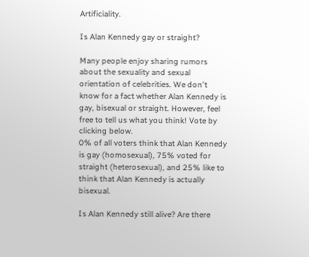Artificiality.

Is Alan Kennedy gay or straight?

Many people enjoy sharing rumors about the sexuality and sexual orientation of celebrities. We don't know for a fact whether Alan Kennedy is gay, bisexual or straight. However, feel free to tell us what you think! Vote by clicking below.
0% of all voters think that Alan Kennedy is gay (homosexual), 75% voted for straight (heterosexual), and 25% like to think that Alan Kennedy is actually bisexual.

Is Alan Kennedy still alive? Are there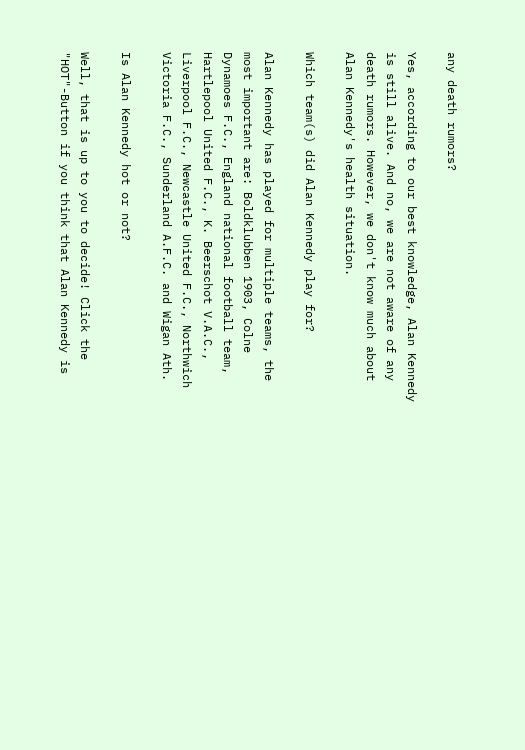any death rumors?

Yes, according to our best knowledge, Alan Kennedy is still alive. And no, we are not aware of any death rumors. However, we don't know much about Alan Kennedy's health situation.

Which team(s) did Alan Kennedy play for?

Alan Kennedy has played for multiple teams, the most important are: Boldklubben 1903, Colne Dynamoes F.C., England national football team, Hartlepool United F.C., K. Beerschot V.A.C., Liverpool F.C., Newcastle United F.C., Northwich Victoria F.C., Sunderland A.F.C. and Wigan Ath.

Is Alan Kennedy hot or not?

Well, that is up to you to decide! Click the "HOT"-Button if you think that Alan Kennedy is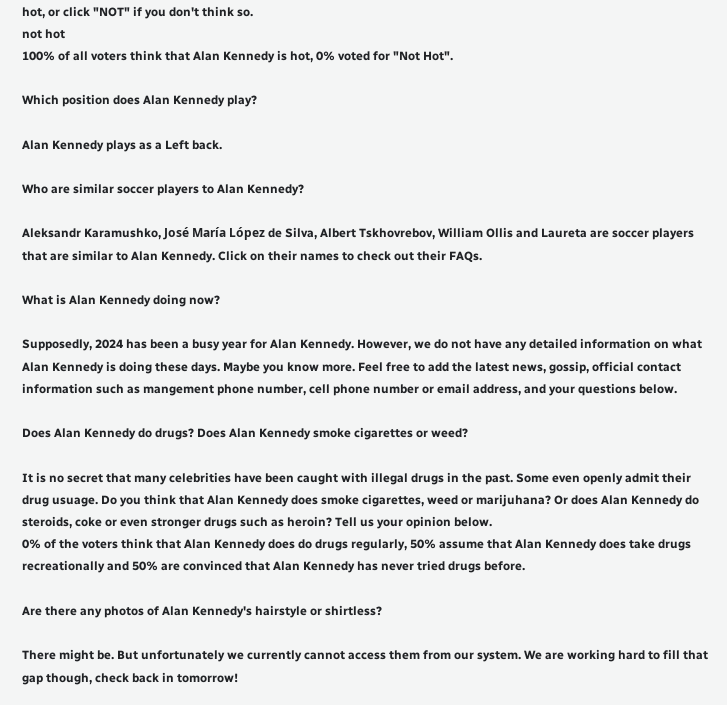hot, or click "NOT" if you don't think so.
not hot
100% of all voters think that Alan Kennedy is hot, 0% voted for "Not Hot".

Which position does Alan Kennedy play?

Alan Kennedy plays as a Left back.

Who are similar soccer players to Alan Kennedy?

Aleksandr Karamushko, José María López de Silva, Albert Tskhovrebov, William Ollis and Laureta are soccer players that are similar to Alan Kennedy. Click on their names to check out their FAQs.

What is Alan Kennedy doing now?

Supposedly, 2024 has been a busy year for Alan Kennedy. However, we do not have any detailed information on what Alan Kennedy is doing these days. Maybe you know more. Feel free to add the latest news, gossip, official contact information such as mangement phone number, cell phone number or email address, and your questions below.

Does Alan Kennedy do drugs? Does Alan Kennedy smoke cigarettes or weed?

It is no secret that many celebrities have been caught with illegal drugs in the past. Some even openly admit their drug usuage. Do you think that Alan Kennedy does smoke cigarettes, weed or marijuhana? Or does Alan Kennedy do steroids, coke or even stronger drugs such as heroin? Tell us your opinion below.
0% of the voters think that Alan Kennedy does do drugs regularly, 50% assume that Alan Kennedy does take drugs recreationally and 50% are convinced that Alan Kennedy has never tried drugs before.

Are there any photos of Alan Kennedy's hairstyle or shirtless?

There might be. But unfortunately we currently cannot access them from our system. We are working hard to fill that gap though, check back in tomorrow!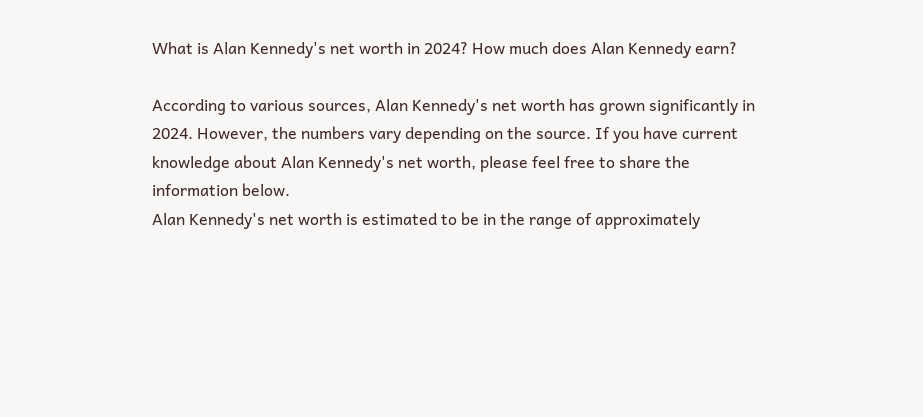What is Alan Kennedy's net worth in 2024? How much does Alan Kennedy earn?

According to various sources, Alan Kennedy's net worth has grown significantly in 2024. However, the numbers vary depending on the source. If you have current knowledge about Alan Kennedy's net worth, please feel free to share the information below.
Alan Kennedy's net worth is estimated to be in the range of approximately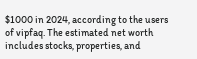$1000 in 2024, according to the users of vipfaq. The estimated net worth includes stocks, properties, and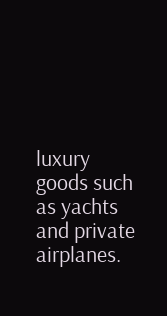luxury goods such as yachts and private airplanes.